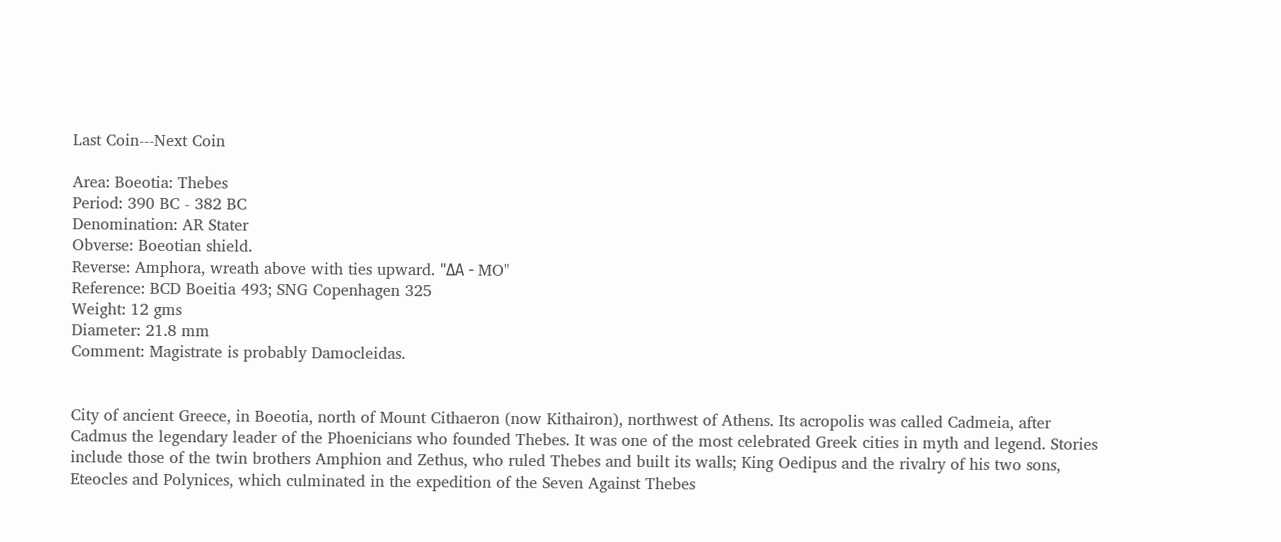Last Coin---Next Coin

Area: Boeotia: Thebes
Period: 390 BC - 382 BC
Denomination: AR Stater
Obverse: Boeotian shield.
Reverse: Amphora, wreath above with ties upward. "ΔA - MO"
Reference: BCD Boeitia 493; SNG Copenhagen 325
Weight: 12 gms
Diameter: 21.8 mm
Comment: Magistrate is probably Damocleidas.


City of ancient Greece, in Boeotia, north of Mount Cithaeron (now Kithairon), northwest of Athens. Its acropolis was called Cadmeia, after Cadmus the legendary leader of the Phoenicians who founded Thebes. It was one of the most celebrated Greek cities in myth and legend. Stories include those of the twin brothers Amphion and Zethus, who ruled Thebes and built its walls; King Oedipus and the rivalry of his two sons, Eteocles and Polynices, which culminated in the expedition of the Seven Against Thebes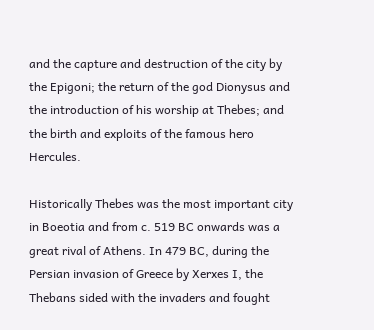and the capture and destruction of the city by the Epigoni; the return of the god Dionysus and the introduction of his worship at Thebes; and the birth and exploits of the famous hero Hercules.

Historically Thebes was the most important city in Boeotia and from c. 519 BC onwards was a great rival of Athens. In 479 BC, during the Persian invasion of Greece by Xerxes I, the Thebans sided with the invaders and fought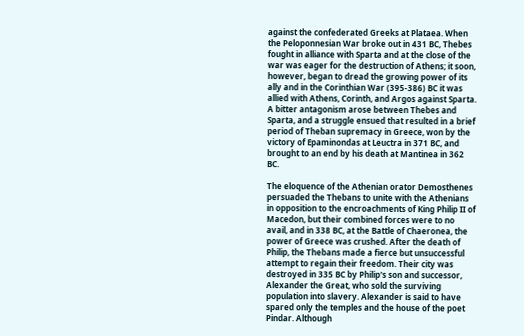against the confederated Greeks at Plataea. When the Peloponnesian War broke out in 431 BC, Thebes fought in alliance with Sparta and at the close of the war was eager for the destruction of Athens; it soon, however, began to dread the growing power of its ally and in the Corinthian War (395-386) BC it was allied with Athens, Corinth, and Argos against Sparta. A bitter antagonism arose between Thebes and Sparta, and a struggle ensued that resulted in a brief period of Theban supremacy in Greece, won by the victory of Epaminondas at Leuctra in 371 BC, and brought to an end by his death at Mantinea in 362 BC.

The eloquence of the Athenian orator Demosthenes persuaded the Thebans to unite with the Athenians in opposition to the encroachments of King Philip II of Macedon, but their combined forces were to no avail, and in 338 BC, at the Battle of Chaeronea, the power of Greece was crushed. After the death of Philip, the Thebans made a fierce but unsuccessful attempt to regain their freedom. Their city was destroyed in 335 BC by Philip's son and successor, Alexander the Great, who sold the surviving population into slavery. Alexander is said to have spared only the temples and the house of the poet Pindar. Although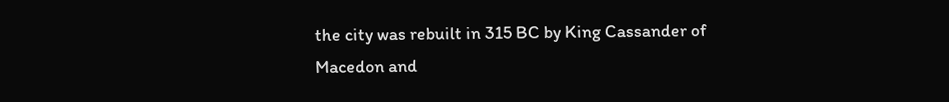the city was rebuilt in 315 BC by King Cassander of Macedon and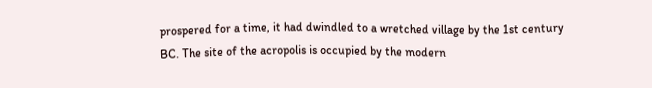prospered for a time, it had dwindled to a wretched village by the 1st century BC. The site of the acropolis is occupied by the modern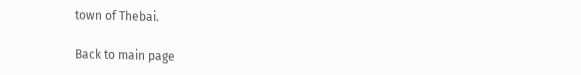town of Thebai.

Back to main page